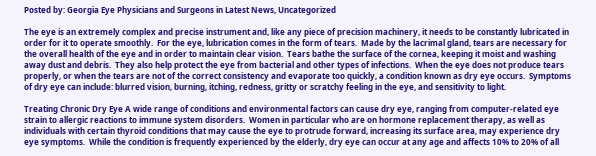Posted by: Georgia Eye Physicians and Surgeons in Latest News, Uncategorized

The eye is an extremely complex and precise instrument and, like any piece of precision machinery, it needs to be constantly lubricated in order for it to operate smoothly.  For the eye, lubrication comes in the form of tears.  Made by the lacrimal gland, tears are necessary for the overall health of the eye and in order to maintain clear vision.  Tears bathe the surface of the cornea, keeping it moist and washing away dust and debris.  They also help protect the eye from bacterial and other types of infections.  When the eye does not produce tears properly, or when the tears are not of the correct consistency and evaporate too quickly, a condition known as dry eye occurs.  Symptoms of dry eye can include: blurred vision, burning, itching, redness, gritty or scratchy feeling in the eye, and sensitivity to light.

Treating Chronic Dry Eye A wide range of conditions and environmental factors can cause dry eye, ranging from computer-related eye strain to allergic reactions to immune system disorders.  Women in particular who are on hormone replacement therapy, as well as individuals with certain thyroid conditions that may cause the eye to protrude forward, increasing its surface area, may experience dry eye symptoms.  While the condition is frequently experienced by the elderly, dry eye can occur at any age and affects 10% to 20% of all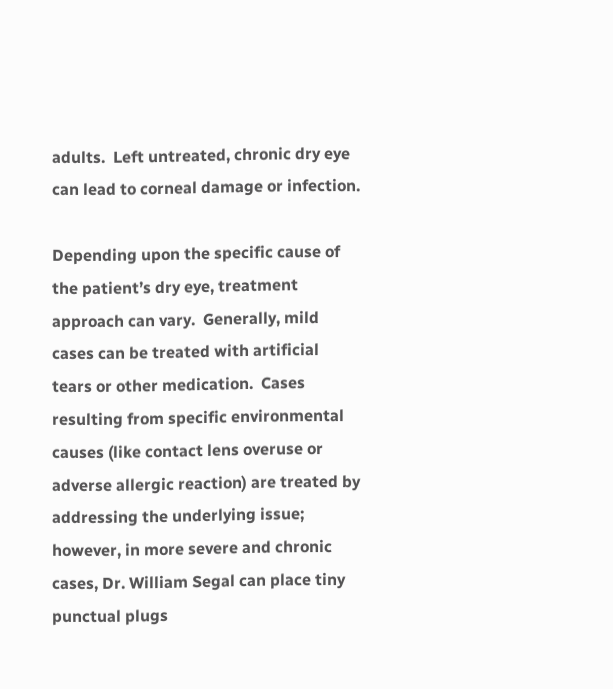adults.  Left untreated, chronic dry eye can lead to corneal damage or infection.

Depending upon the specific cause of the patient’s dry eye, treatment approach can vary.  Generally, mild cases can be treated with artificial tears or other medication.  Cases resulting from specific environmental causes (like contact lens overuse or adverse allergic reaction) are treated by addressing the underlying issue; however, in more severe and chronic cases, Dr. William Segal can place tiny punctual plugs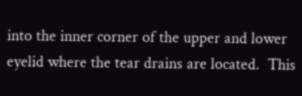into the inner corner of the upper and lower eyelid where the tear drains are located.  This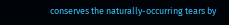conserves the naturally-occurring tears by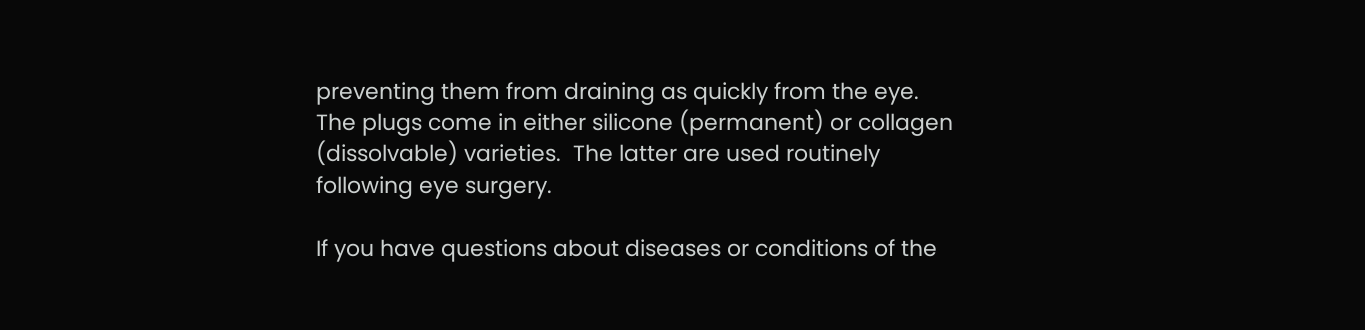preventing them from draining as quickly from the eye.  The plugs come in either silicone (permanent) or collagen (dissolvable) varieties.  The latter are used routinely following eye surgery.

If you have questions about diseases or conditions of the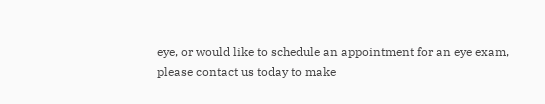eye, or would like to schedule an appointment for an eye exam, please contact us today to make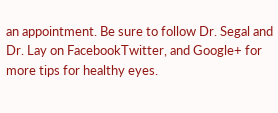an appointment. Be sure to follow Dr. Segal and Dr. Lay on FacebookTwitter, and Google+ for more tips for healthy eyes.